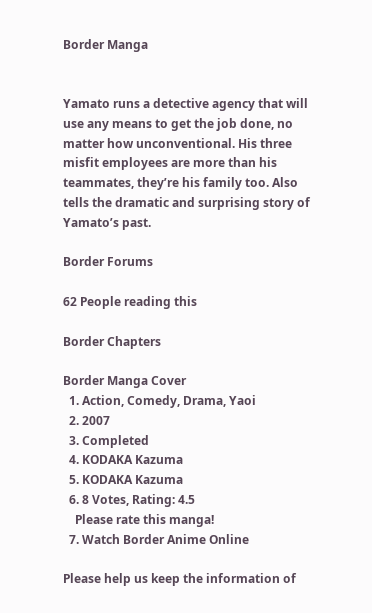Border Manga


Yamato runs a detective agency that will use any means to get the job done, no matter how unconventional. His three misfit employees are more than his teammates, they’re his family too. Also tells the dramatic and surprising story of Yamato’s past.

Border Forums

62 People reading this

Border Chapters

Border Manga Cover
  1. Action, Comedy, Drama, Yaoi
  2. 2007
  3. Completed
  4. KODAKA Kazuma
  5. KODAKA Kazuma
  6. 8 Votes, Rating: 4.5
    Please rate this manga!
  7. Watch Border Anime Online

Please help us keep the information of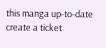this manga up-to-date create a ticket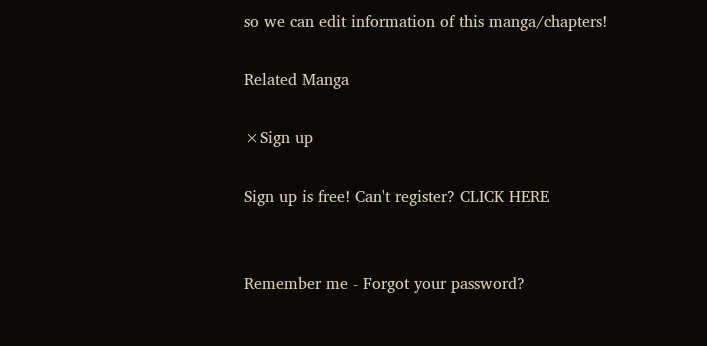so we can edit information of this manga/chapters!

Related Manga

×Sign up

Sign up is free! Can't register? CLICK HERE


Remember me - Forgot your password?